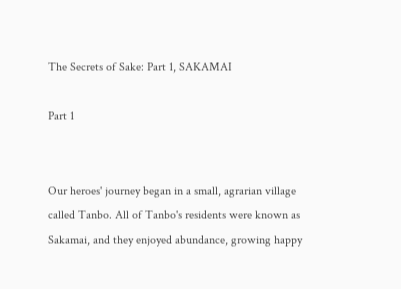The Secrets of Sake: Part 1, SAKAMAI

Part 1


Our heroes' journey began in a small, agrarian village called Tanbo. All of Tanbo's residents were known as Sakamai, and they enjoyed abundance, growing happy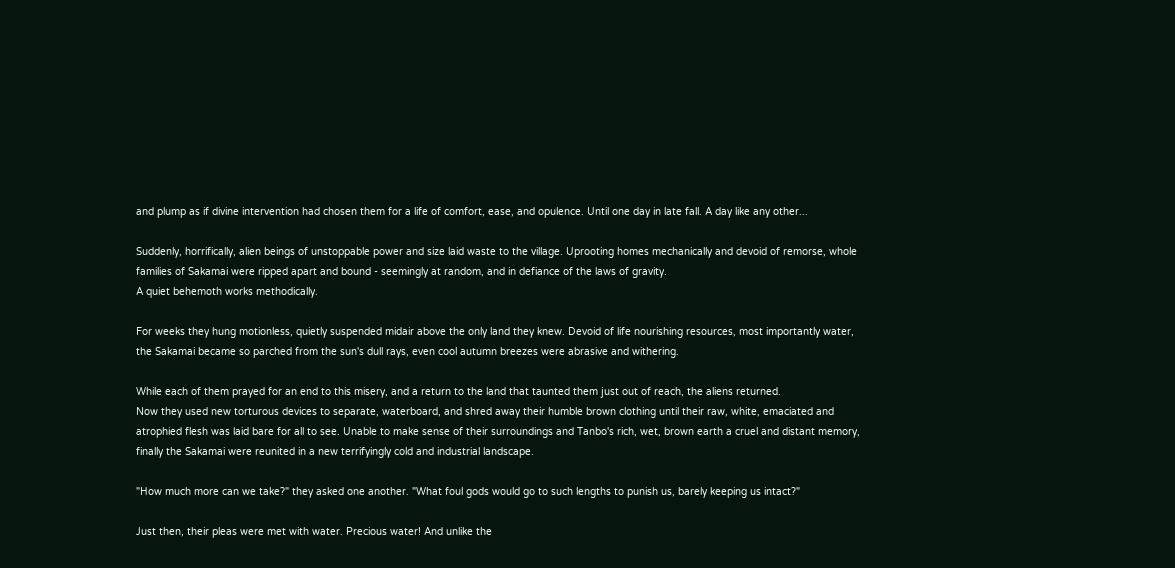and plump as if divine intervention had chosen them for a life of comfort, ease, and opulence. Until one day in late fall. A day like any other...

Suddenly, horrifically, alien beings of unstoppable power and size laid waste to the village. Uprooting homes mechanically and devoid of remorse, whole families of Sakamai were ripped apart and bound - seemingly at random, and in defiance of the laws of gravity.
A quiet behemoth works methodically.

For weeks they hung motionless, quietly suspended midair above the only land they knew. Devoid of life nourishing resources, most importantly water, the Sakamai became so parched from the sun's dull rays, even cool autumn breezes were abrasive and withering.

While each of them prayed for an end to this misery, and a return to the land that taunted them just out of reach, the aliens returned.
Now they used new torturous devices to separate, waterboard, and shred away their humble brown clothing until their raw, white, emaciated and atrophied flesh was laid bare for all to see. Unable to make sense of their surroundings and Tanbo's rich, wet, brown earth a cruel and distant memory, finally the Sakamai were reunited in a new terrifyingly cold and industrial landscape.

"How much more can we take?" they asked one another. "What foul gods would go to such lengths to punish us, barely keeping us intact?"

Just then, their pleas were met with water. Precious water! And unlike the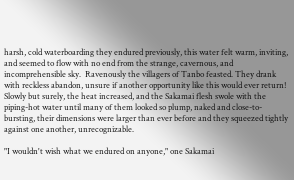harsh, cold waterboarding they endured previously, this water felt warm, inviting, and seemed to flow with no end from the strange, cavernous, and incomprehensible sky.  Ravenously the villagers of Tanbo feasted. They drank with reckless abandon, unsure if another opportunity like this would ever return! Slowly but surely, the heat increased, and the Sakamai flesh swole with the piping-hot water until many of them looked so plump, naked and close-to-bursting, their dimensions were larger than ever before and they squeezed tightly against one another, unrecognizable.

"I wouldn't wish what we endured on anyone," one Sakamai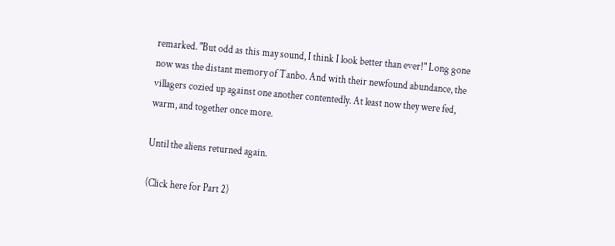remarked. "But odd as this may sound, I think I look better than ever!" Long gone now was the distant memory of Tanbo. And with their newfound abundance, the villagers cozied up against one another contentedly. At least now they were fed, warm, and together once more.

Until the aliens returned again.

(Click here for Part 2)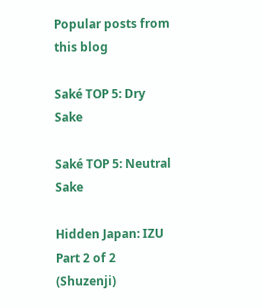Popular posts from this blog

Saké TOP 5: Dry Sake

Saké TOP 5: Neutral Sake

Hidden Japan: IZU Part 2 of 2 (Shuzenji)